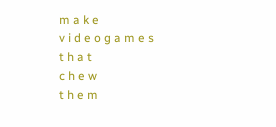m a k e
v i d e o g a m e s
t h a t
c h e w
t h e m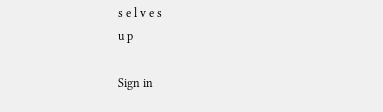s e l v e s
u p

Sign in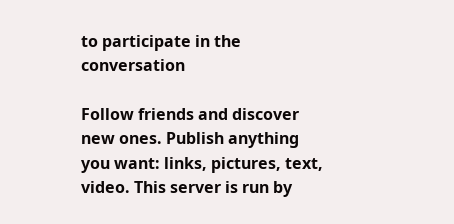to participate in the conversation

Follow friends and discover new ones. Publish anything you want: links, pictures, text, video. This server is run by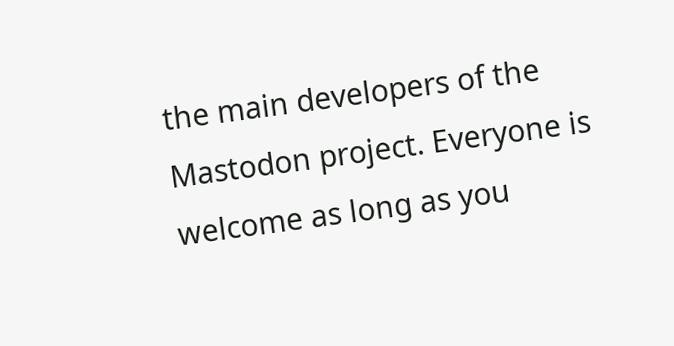the main developers of the Mastodon project. Everyone is welcome as long as you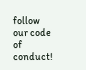follow our code of conduct!